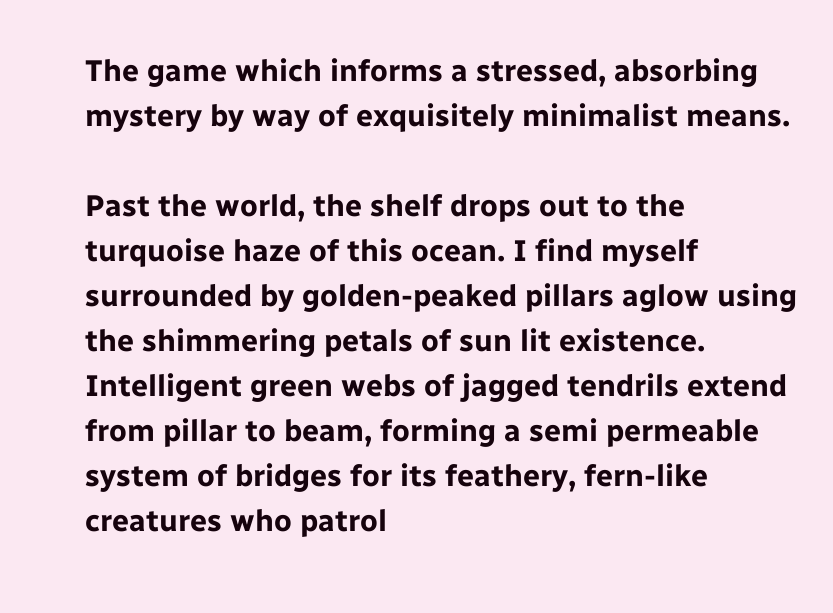The game which informs a stressed, absorbing mystery by way of exquisitely minimalist means.

Past the world, the shelf drops out to the turquoise haze of this ocean. I find myself surrounded by golden-peaked pillars aglow using the shimmering petals of sun lit existence. Intelligent green webs of jagged tendrils extend from pillar to beam, forming a semi permeable system of bridges for its feathery, fern-like creatures who patrol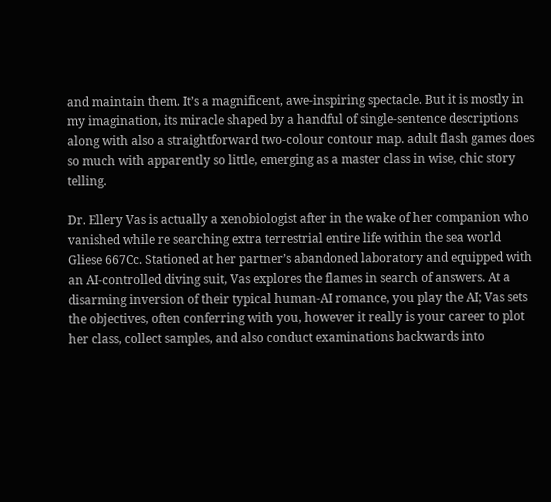and maintain them. It’s a magnificent, awe-inspiring spectacle. But it is mostly in my imagination, its miracle shaped by a handful of single-sentence descriptions along with also a straightforward two-colour contour map. adult flash games does so much with apparently so little, emerging as a master class in wise, chic story telling.

Dr. Ellery Vas is actually a xenobiologist after in the wake of her companion who vanished while re searching extra terrestrial entire life within the sea world Gliese 667Cc. Stationed at her partner’s abandoned laboratory and equipped with an AI-controlled diving suit, Vas explores the flames in search of answers. At a disarming inversion of their typical human-AI romance, you play the AI; Vas sets the objectives, often conferring with you, however it really is your career to plot her class, collect samples, and also conduct examinations backwards into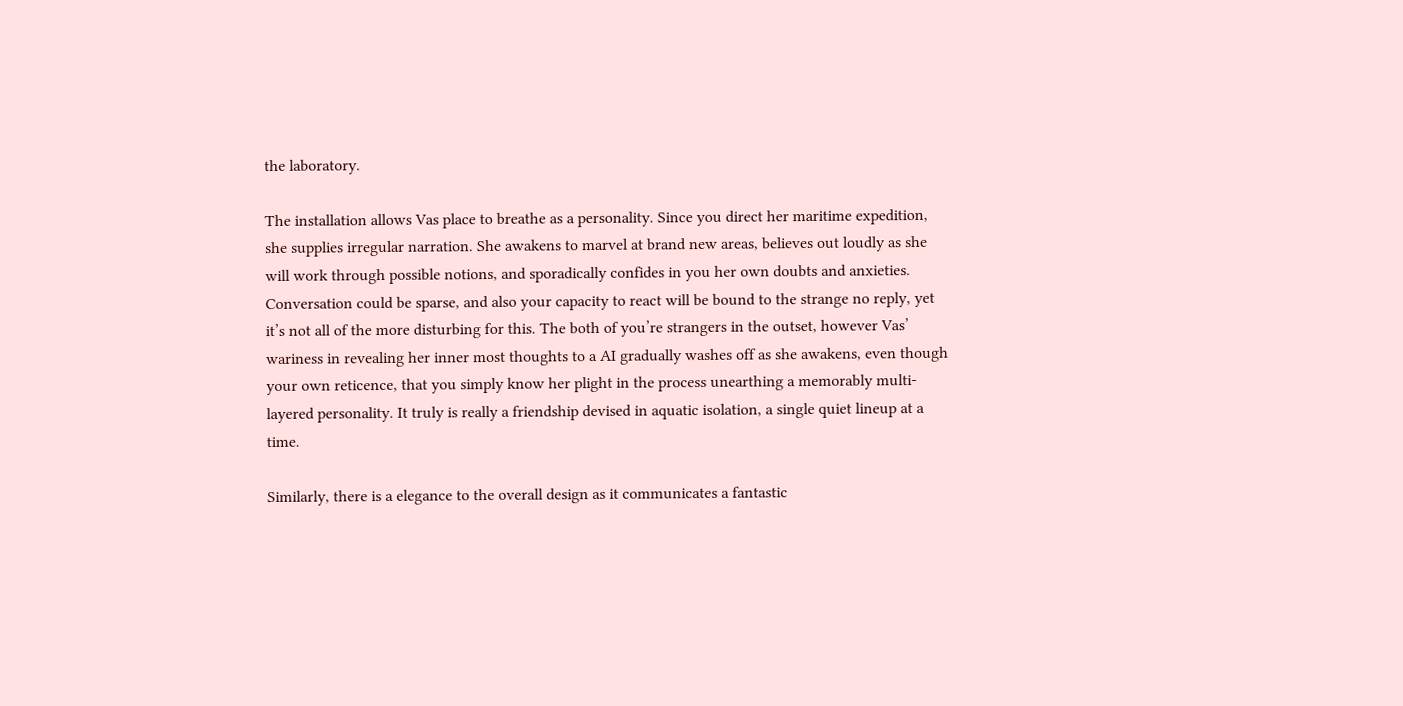the laboratory.

The installation allows Vas place to breathe as a personality. Since you direct her maritime expedition, she supplies irregular narration. She awakens to marvel at brand new areas, believes out loudly as she will work through possible notions, and sporadically confides in you her own doubts and anxieties. Conversation could be sparse, and also your capacity to react will be bound to the strange no reply, yet it’s not all of the more disturbing for this. The both of you’re strangers in the outset, however Vas’ wariness in revealing her inner most thoughts to a AI gradually washes off as she awakens, even though your own reticence, that you simply know her plight in the process unearthing a memorably multi-layered personality. It truly is really a friendship devised in aquatic isolation, a single quiet lineup at a time.

Similarly, there is a elegance to the overall design as it communicates a fantastic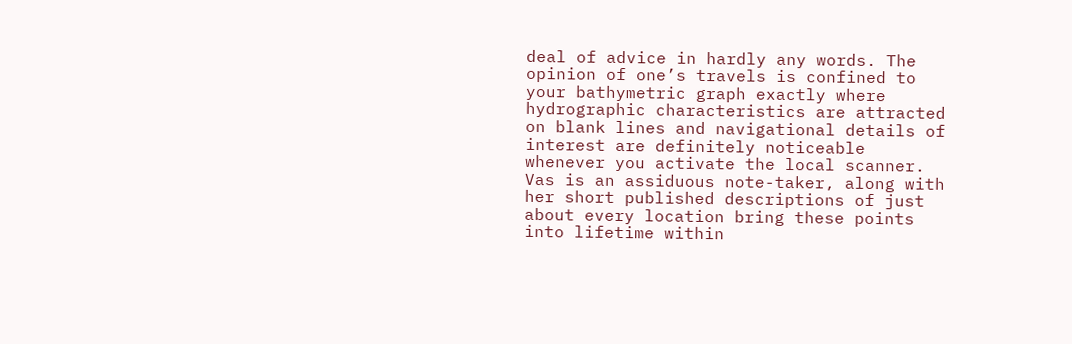deal of advice in hardly any words. The opinion of one’s travels is confined to your bathymetric graph exactly where hydrographic characteristics are attracted on blank lines and navigational details of interest are definitely noticeable whenever you activate the local scanner. Vas is an assiduous note-taker, along with her short published descriptions of just about every location bring these points into lifetime within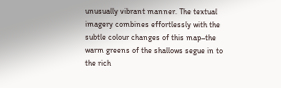unusually vibrant manner. The textual imagery combines effortlessly with the subtle colour changes of this map–the warm greens of the shallows segue in to the rich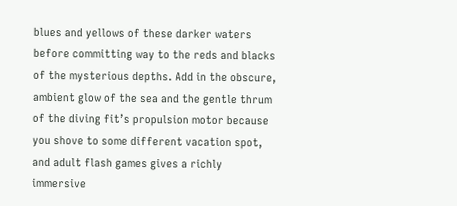blues and yellows of these darker waters before committing way to the reds and blacks of the mysterious depths. Add in the obscure, ambient glow of the sea and the gentle thrum of the diving fit’s propulsion motor because you shove to some different vacation spot, and adult flash games gives a richly immersive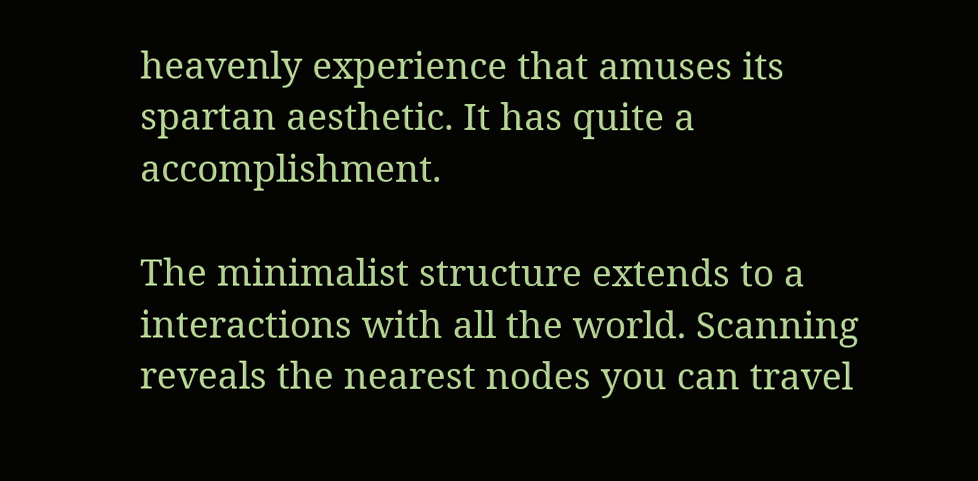heavenly experience that amuses its spartan aesthetic. It has quite a accomplishment.

The minimalist structure extends to a interactions with all the world. Scanning reveals the nearest nodes you can travel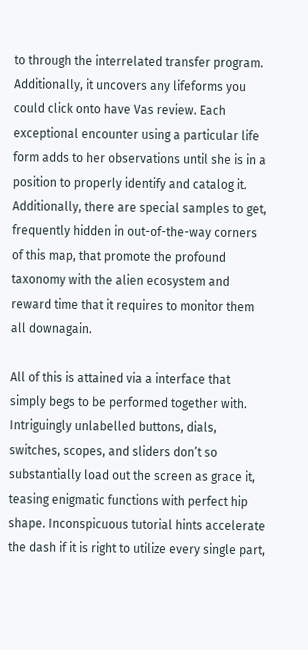to through the interrelated transfer program. Additionally, it uncovers any lifeforms you could click onto have Vas review. Each exceptional encounter using a particular life form adds to her observations until she is in a position to properly identify and catalog it. Additionally, there are special samples to get, frequently hidden in out-of-the-way corners of this map, that promote the profound taxonomy with the alien ecosystem and reward time that it requires to monitor them all downagain.

All of this is attained via a interface that simply begs to be performed together with. Intriguingly unlabelled buttons, dials, switches, scopes, and sliders don’t so substantially load out the screen as grace it, teasing enigmatic functions with perfect hip shape. Inconspicuous tutorial hints accelerate the dash if it is right to utilize every single part,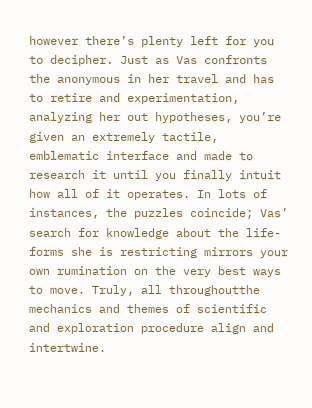however there’s plenty left for you to decipher. Just as Vas confronts the anonymous in her travel and has to retire and experimentation, analyzing her out hypotheses, you’re given an extremely tactile, emblematic interface and made to research it until you finally intuit how all of it operates. In lots of instances, the puzzles coincide; Vas’ search for knowledge about the life-forms she is restricting mirrors your own rumination on the very best ways to move. Truly, all throughoutthe mechanics and themes of scientific and exploration procedure align and intertwine.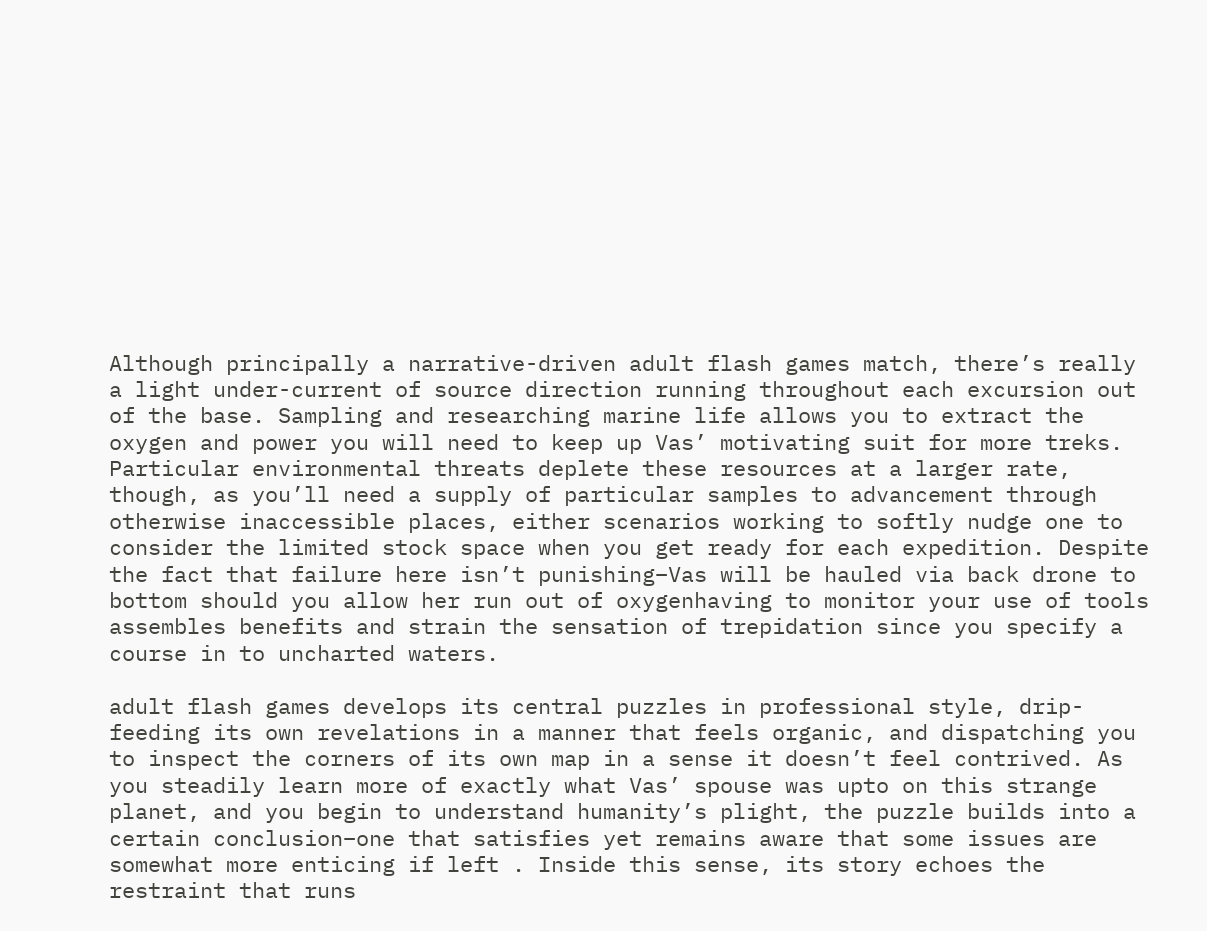Although principally a narrative-driven adult flash games match, there’s really a light under-current of source direction running throughout each excursion out of the base. Sampling and researching marine life allows you to extract the oxygen and power you will need to keep up Vas’ motivating suit for more treks. Particular environmental threats deplete these resources at a larger rate, though, as you’ll need a supply of particular samples to advancement through otherwise inaccessible places, either scenarios working to softly nudge one to consider the limited stock space when you get ready for each expedition. Despite the fact that failure here isn’t punishing–Vas will be hauled via back drone to bottom should you allow her run out of oxygenhaving to monitor your use of tools assembles benefits and strain the sensation of trepidation since you specify a course in to uncharted waters.

adult flash games develops its central puzzles in professional style, drip-feeding its own revelations in a manner that feels organic, and dispatching you to inspect the corners of its own map in a sense it doesn’t feel contrived. As you steadily learn more of exactly what Vas’ spouse was upto on this strange planet, and you begin to understand humanity’s plight, the puzzle builds into a certain conclusion–one that satisfies yet remains aware that some issues are somewhat more enticing if left . Inside this sense, its story echoes the restraint that runs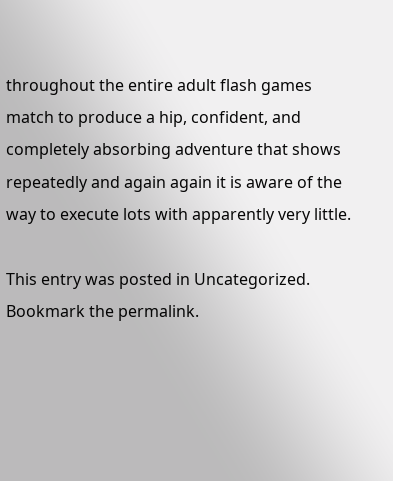throughout the entire adult flash games match to produce a hip, confident, and completely absorbing adventure that shows repeatedly and again again it is aware of the way to execute lots with apparently very little.

This entry was posted in Uncategorized. Bookmark the permalink.